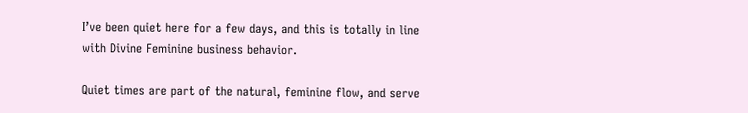I’ve been quiet here for a few days, and this is totally in line with Divine Feminine business behavior.

Quiet times are part of the natural, feminine flow, and serve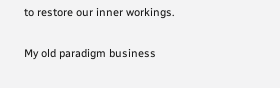to restore our inner workings.

My old paradigm business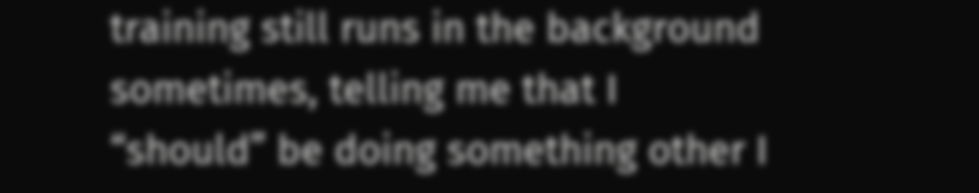training still runs in the background sometimes, telling me that I “should” be doing something other I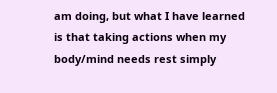am doing, but what I have learned is that taking actions when my body/mind needs rest simply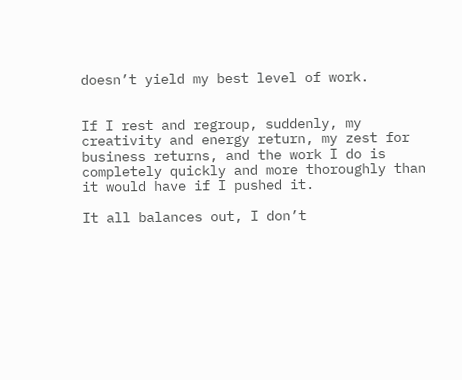doesn’t yield my best level of work.


If I rest and regroup, suddenly, my creativity and energy return, my zest for business returns, and the work I do is completely quickly and more thoroughly than it would have if I pushed it.

It all balances out, I don’t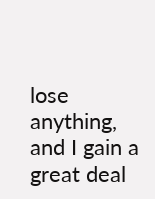lose anything, and I gain a great deal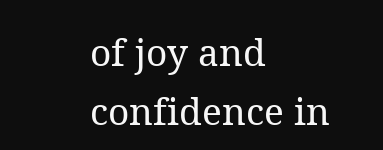of joy and confidence in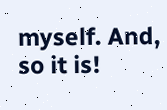myself. And, so it is!